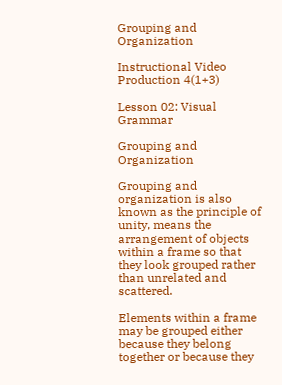Grouping and Organization

Instructional Video Production 4(1+3)

Lesson 02: Visual Grammar

Grouping and Organization

Grouping and organization is also known as the principle of unity, means the arrangement of objects within a frame so that they look grouped rather than unrelated and scattered.

Elements within a frame may be grouped either because they belong together or because they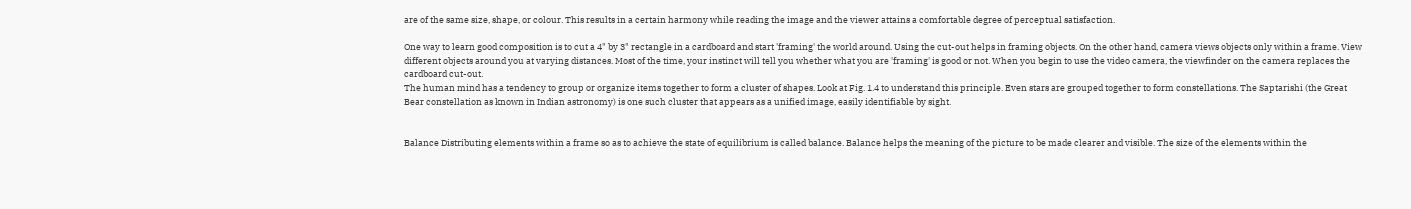are of the same size, shape, or colour. This results in a certain harmony while reading the image and the viewer attains a comfortable degree of perceptual satisfaction.

One way to learn good composition is to cut a 4" by 3" rectangle in a cardboard and start 'framing' the world around. Using the cut-out helps in framing objects. On the other hand, camera views objects only within a frame. View different objects around you at varying distances. Most of the time, your instinct will tell you whether what you are 'framing' is good or not. When you begin to use the video camera, the viewfinder on the camera replaces the cardboard cut-out.
The human mind has a tendency to group or organize items together to form a cluster of shapes. Look at Fig. 1.4 to understand this principle. Even stars are grouped together to form constellations. The Saptarishi (the Great Bear constellation as known in Indian astronomy) is one such cluster that appears as a unified image, easily identifiable by sight.


Balance Distributing elements within a frame so as to achieve the state of equilibrium is called balance. Balance helps the meaning of the picture to be made clearer and visible. The size of the elements within the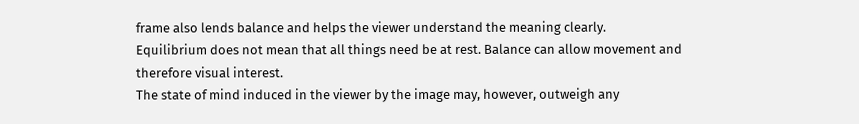frame also lends balance and helps the viewer understand the meaning clearly.
Equilibrium does not mean that all things need be at rest. Balance can allow movement and therefore visual interest.
The state of mind induced in the viewer by the image may, however, outweigh any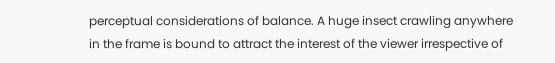perceptual considerations of balance. A huge insect crawling anywhere in the frame is bound to attract the interest of the viewer irrespective of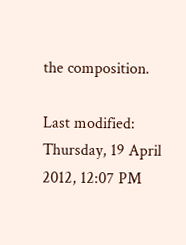the composition.

Last modified: Thursday, 19 April 2012, 12:07 PM